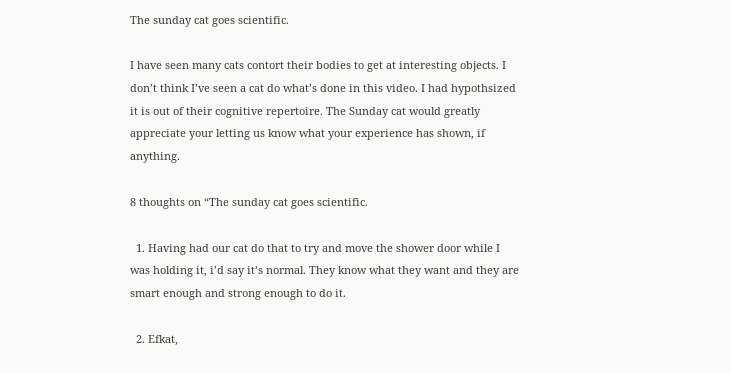The sunday cat goes scientific.

I have seen many cats contort their bodies to get at interesting objects. I don’t think I’ve seen a cat do what’s done in this video. I had hypothsized it is out of their cognitive repertoire. The Sunday cat would greatly appreciate your letting us know what your experience has shown, if anything.

8 thoughts on “The sunday cat goes scientific.

  1. Having had our cat do that to try and move the shower door while I was holding it, i’d say it’s normal. They know what they want and they are smart enough and strong enough to do it.

  2. Efkat,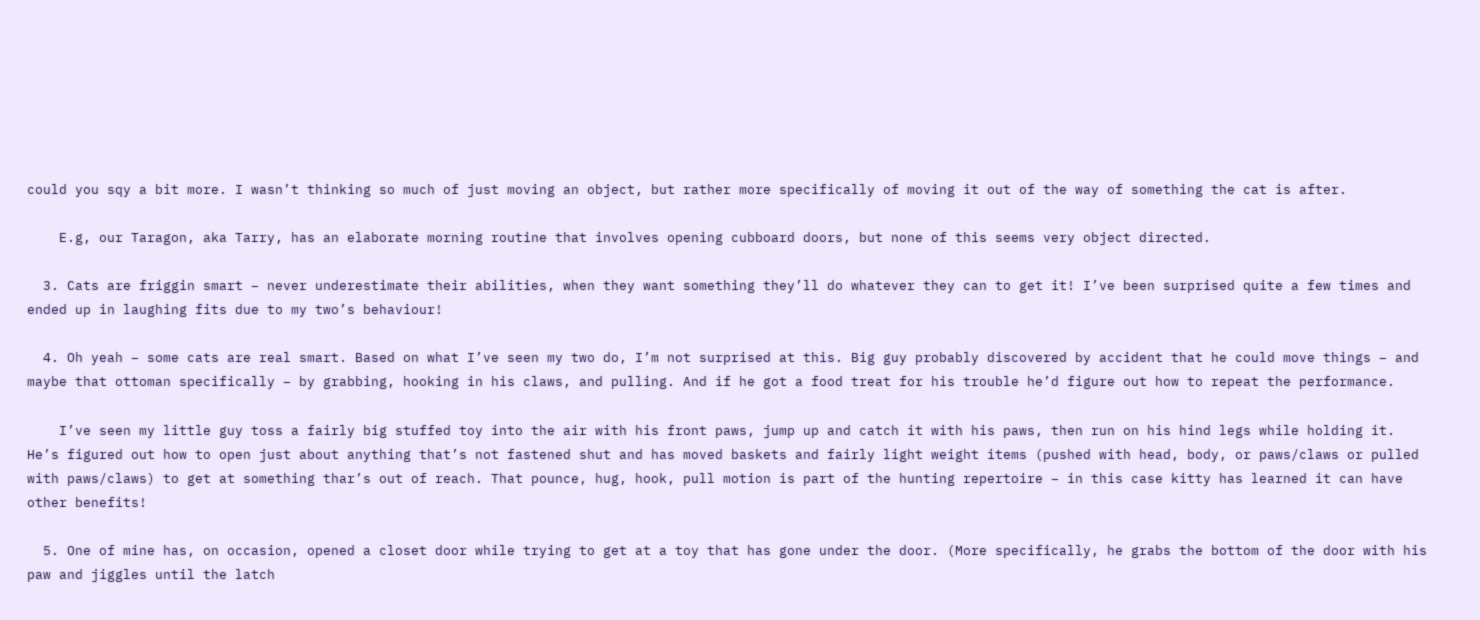could you sqy a bit more. I wasn’t thinking so much of just moving an object, but rather more specifically of moving it out of the way of something the cat is after.

    E.g, our Taragon, aka Tarry, has an elaborate morning routine that involves opening cubboard doors, but none of this seems very object directed.

  3. Cats are friggin smart – never underestimate their abilities, when they want something they’ll do whatever they can to get it! I’ve been surprised quite a few times and ended up in laughing fits due to my two’s behaviour!

  4. Oh yeah – some cats are real smart. Based on what I’ve seen my two do, I’m not surprised at this. Big guy probably discovered by accident that he could move things – and maybe that ottoman specifically – by grabbing, hooking in his claws, and pulling. And if he got a food treat for his trouble he’d figure out how to repeat the performance.

    I’ve seen my little guy toss a fairly big stuffed toy into the air with his front paws, jump up and catch it with his paws, then run on his hind legs while holding it. He’s figured out how to open just about anything that’s not fastened shut and has moved baskets and fairly light weight items (pushed with head, body, or paws/claws or pulled with paws/claws) to get at something thar’s out of reach. That pounce, hug, hook, pull motion is part of the hunting repertoire – in this case kitty has learned it can have other benefits!

  5. One of mine has, on occasion, opened a closet door while trying to get at a toy that has gone under the door. (More specifically, he grabs the bottom of the door with his paw and jiggles until the latch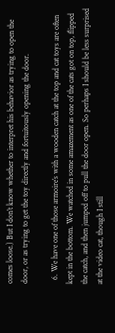comes loose.) But I don’t know whether to interpret his behavior as trying to open the door, or as trying to get the toy directly and fortuitously opening the door.

  6. We have one of those armoire’s with a wooden catch at the top and cat toys are often kept in the bottom. We watched in some amazement as one of the cats got on top, flipped the catch, and then jumped off to pull the door open. So perhaps I should be less surprised at the video cat, though I still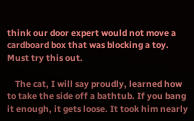think our door expert would not move a cardboard box that was blocking a toy. Must try this out.

    The cat, I will say proudly, learned how to take the side off a bathtub. If you bang it enough, it gets loose. It took him nearly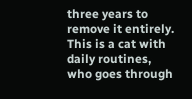three years to remove it entirely. This is a cat with daily routines, who goes through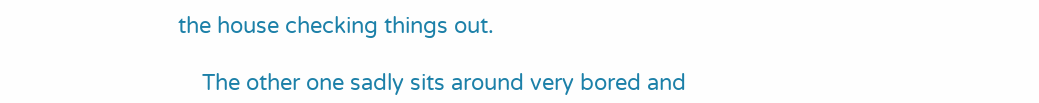the house checking things out.

    The other one sadly sits around very bored and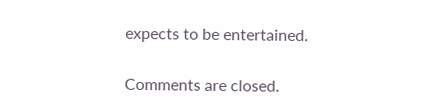expects to be entertained.

Comments are closed.